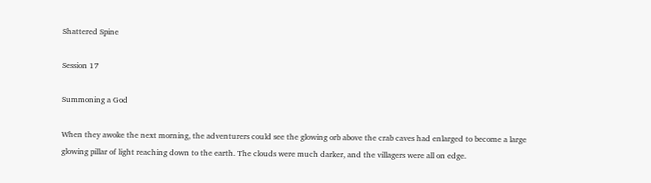Shattered Spine

Session 17

Summoning a God

When they awoke the next morning, the adventurers could see the glowing orb above the crab caves had enlarged to become a large glowing pillar of light reaching down to the earth. The clouds were much darker, and the villagers were all on edge.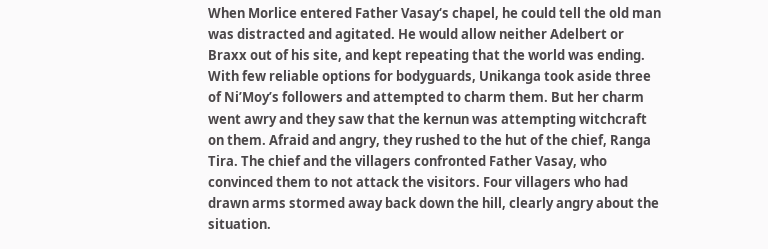When Morlice entered Father Vasay‘s chapel, he could tell the old man was distracted and agitated. He would allow neither Adelbert or Braxx out of his site, and kept repeating that the world was ending. With few reliable options for bodyguards, Unikanga took aside three of Ni’Moy’s followers and attempted to charm them. But her charm went awry and they saw that the kernun was attempting witchcraft on them. Afraid and angry, they rushed to the hut of the chief, Ranga Tira. The chief and the villagers confronted Father Vasay, who convinced them to not attack the visitors. Four villagers who had drawn arms stormed away back down the hill, clearly angry about the situation.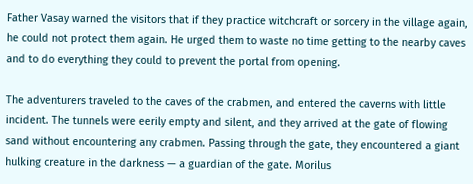Father Vasay warned the visitors that if they practice witchcraft or sorcery in the village again, he could not protect them again. He urged them to waste no time getting to the nearby caves and to do everything they could to prevent the portal from opening.

The adventurers traveled to the caves of the crabmen, and entered the caverns with little incident. The tunnels were eerily empty and silent, and they arrived at the gate of flowing sand without encountering any crabmen. Passing through the gate, they encountered a giant hulking creature in the darkness — a guardian of the gate. Morilus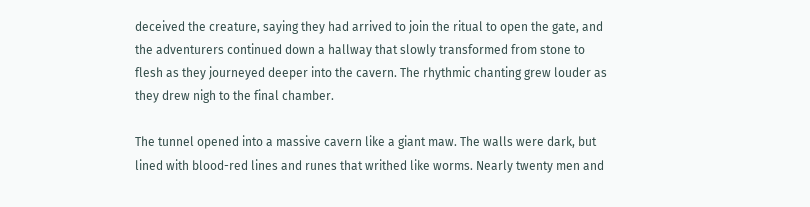deceived the creature, saying they had arrived to join the ritual to open the gate, and the adventurers continued down a hallway that slowly transformed from stone to flesh as they journeyed deeper into the cavern. The rhythmic chanting grew louder as they drew nigh to the final chamber.

The tunnel opened into a massive cavern like a giant maw. The walls were dark, but lined with blood-red lines and runes that writhed like worms. Nearly twenty men and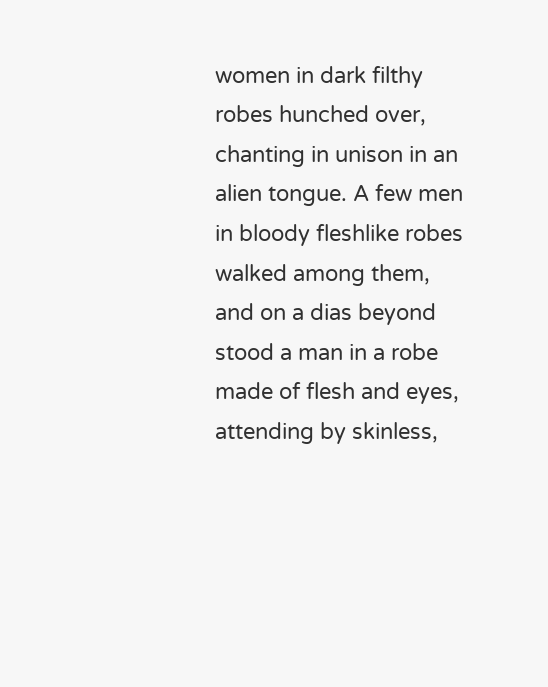women in dark filthy robes hunched over, chanting in unison in an alien tongue. A few men in bloody fleshlike robes walked among them, and on a dias beyond stood a man in a robe made of flesh and eyes, attending by skinless,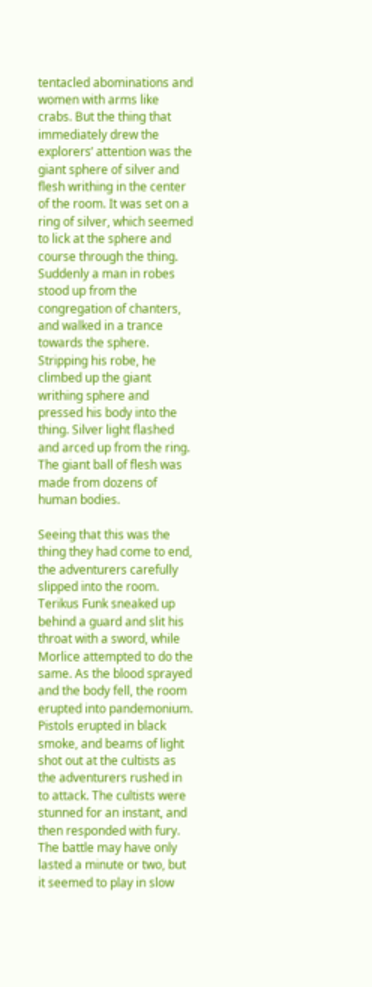tentacled abominations and women with arms like crabs. But the thing that immediately drew the explorers’ attention was the giant sphere of silver and flesh writhing in the center of the room. It was set on a ring of silver, which seemed to lick at the sphere and course through the thing. Suddenly a man in robes stood up from the congregation of chanters, and walked in a trance towards the sphere. Stripping his robe, he climbed up the giant writhing sphere and pressed his body into the thing. Silver light flashed and arced up from the ring. The giant ball of flesh was made from dozens of human bodies.

Seeing that this was the thing they had come to end, the adventurers carefully slipped into the room. Terikus Funk sneaked up behind a guard and slit his throat with a sword, while Morlice attempted to do the same. As the blood sprayed and the body fell, the room erupted into pandemonium. Pistols erupted in black smoke, and beams of light shot out at the cultists as the adventurers rushed in to attack. The cultists were stunned for an instant, and then responded with fury. The battle may have only lasted a minute or two, but it seemed to play in slow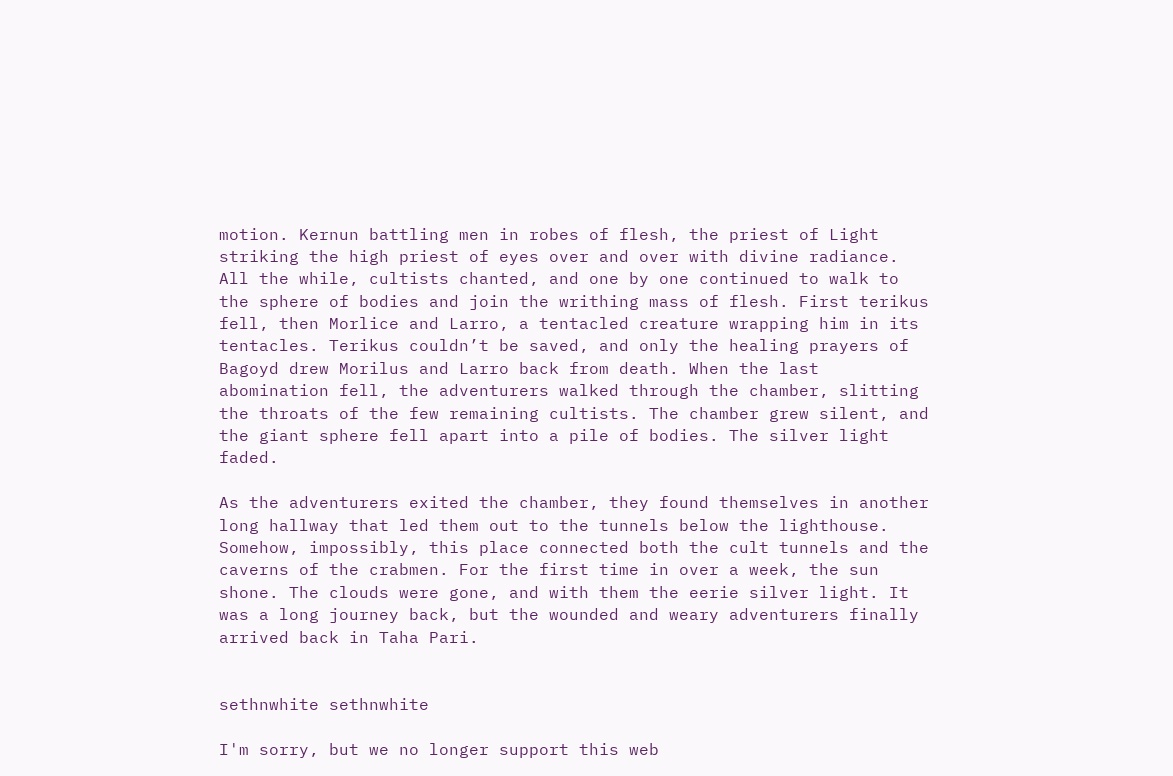motion. Kernun battling men in robes of flesh, the priest of Light striking the high priest of eyes over and over with divine radiance. All the while, cultists chanted, and one by one continued to walk to the sphere of bodies and join the writhing mass of flesh. First terikus fell, then Morlice and Larro, a tentacled creature wrapping him in its tentacles. Terikus couldn’t be saved, and only the healing prayers of Bagoyd drew Morilus and Larro back from death. When the last abomination fell, the adventurers walked through the chamber, slitting the throats of the few remaining cultists. The chamber grew silent, and the giant sphere fell apart into a pile of bodies. The silver light faded.

As the adventurers exited the chamber, they found themselves in another long hallway that led them out to the tunnels below the lighthouse. Somehow, impossibly, this place connected both the cult tunnels and the caverns of the crabmen. For the first time in over a week, the sun shone. The clouds were gone, and with them the eerie silver light. It was a long journey back, but the wounded and weary adventurers finally arrived back in Taha Pari.


sethnwhite sethnwhite

I'm sorry, but we no longer support this web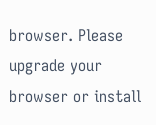browser. Please upgrade your browser or install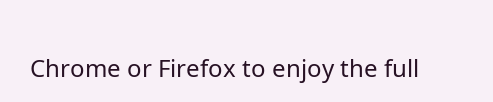Chrome or Firefox to enjoy the full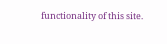functionality of this site.